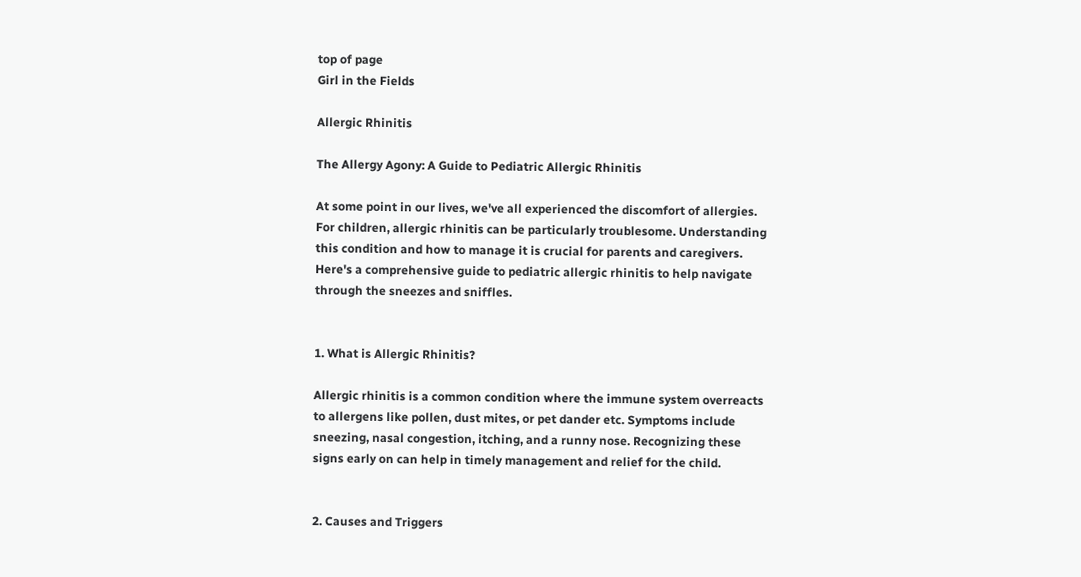top of page
Girl in the Fields

Allergic Rhinitis

The Allergy Agony: A Guide to Pediatric Allergic Rhinitis

At some point in our lives, we've all experienced the discomfort of allergies. For children, allergic rhinitis can be particularly troublesome. Understanding this condition and how to manage it is crucial for parents and caregivers. Here's a comprehensive guide to pediatric allergic rhinitis to help navigate through the sneezes and sniffles.


1. What is Allergic Rhinitis?

Allergic rhinitis is a common condition where the immune system overreacts to allergens like pollen, dust mites, or pet dander etc. Symptoms include sneezing, nasal congestion, itching, and a runny nose. Recognizing these signs early on can help in timely management and relief for the child.


2. Causes and Triggers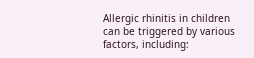Allergic rhinitis in children can be triggered by various factors, including: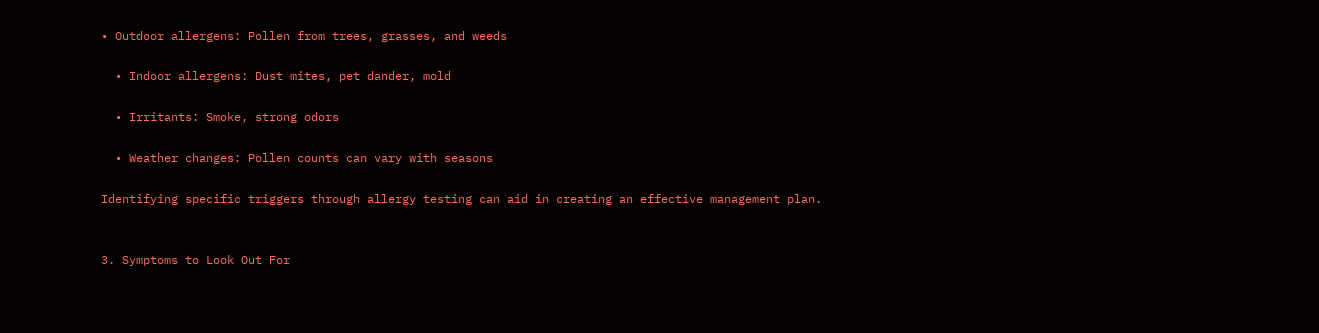• Outdoor allergens: Pollen from trees, grasses, and weeds

  • Indoor allergens: Dust mites, pet dander, mold

  • Irritants: Smoke, strong odors

  • Weather changes: Pollen counts can vary with seasons

Identifying specific triggers through allergy testing can aid in creating an effective management plan.


3. Symptoms to Look Out For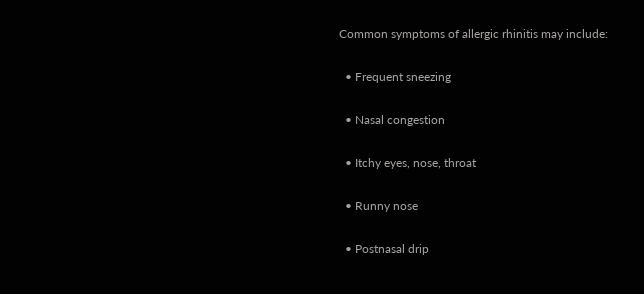Common symptoms of allergic rhinitis may include:

  • Frequent sneezing

  • Nasal congestion

  • Itchy eyes, nose, throat

  • Runny nose

  • Postnasal drip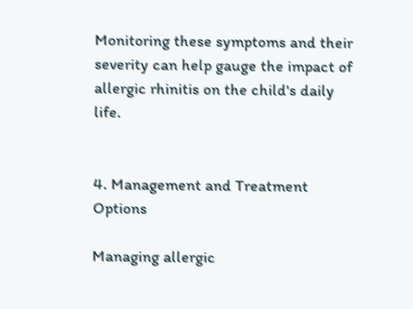Monitoring these symptoms and their severity can help gauge the impact of allergic rhinitis on the child's daily life.


4. Management and Treatment Options

Managing allergic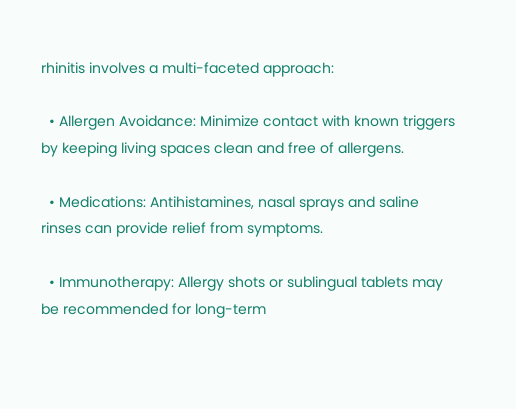rhinitis involves a multi-faceted approach:

  • Allergen Avoidance: Minimize contact with known triggers by keeping living spaces clean and free of allergens.

  • Medications: Antihistamines, nasal sprays and saline rinses can provide relief from symptoms.

  • Immunotherapy: Allergy shots or sublingual tablets may be recommended for long-term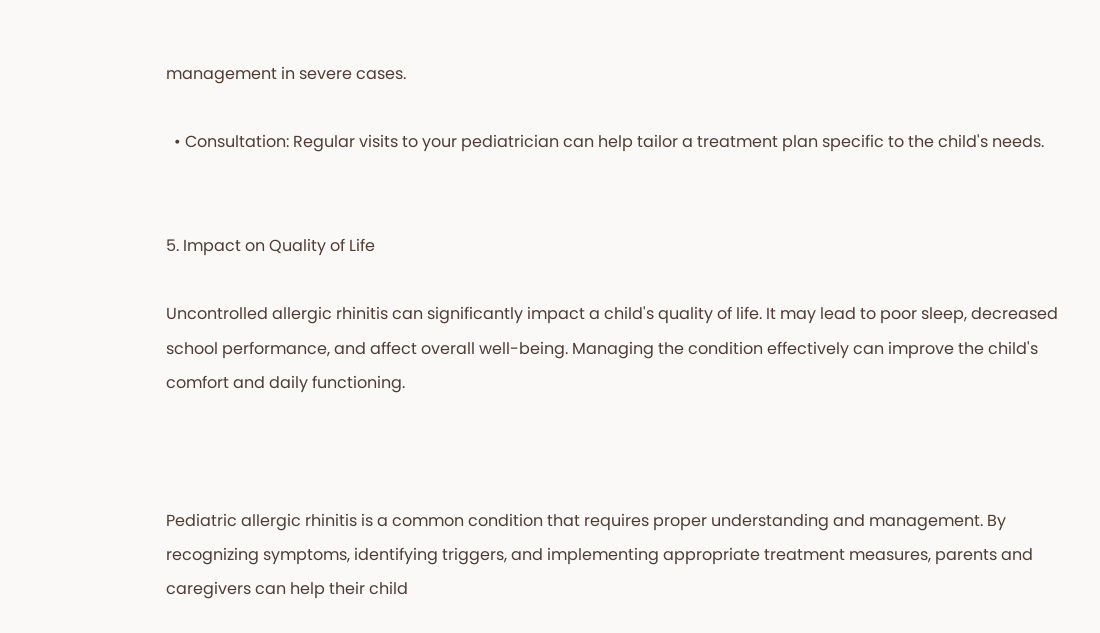management in severe cases.

  • Consultation: Regular visits to your pediatrician can help tailor a treatment plan specific to the child's needs.


5. Impact on Quality of Life

Uncontrolled allergic rhinitis can significantly impact a child's quality of life. It may lead to poor sleep, decreased school performance, and affect overall well-being. Managing the condition effectively can improve the child's comfort and daily functioning.



Pediatric allergic rhinitis is a common condition that requires proper understanding and management. By recognizing symptoms, identifying triggers, and implementing appropriate treatment measures, parents and caregivers can help their child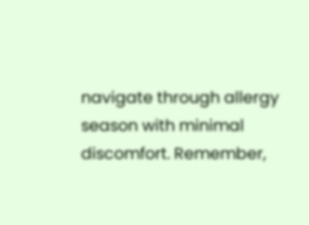navigate through allergy season with minimal discomfort. Remember,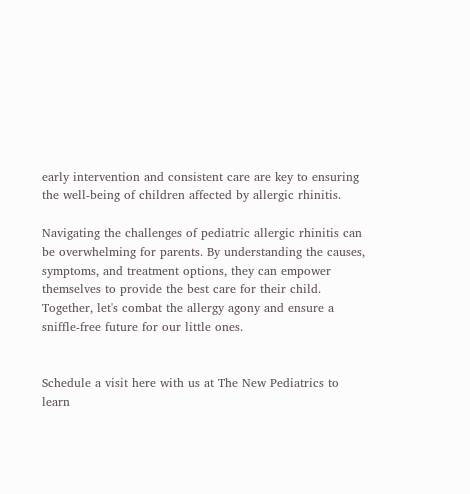early intervention and consistent care are key to ensuring the well-being of children affected by allergic rhinitis.

Navigating the challenges of pediatric allergic rhinitis can be overwhelming for parents. By understanding the causes, symptoms, and treatment options, they can empower themselves to provide the best care for their child. Together, let's combat the allergy agony and ensure a sniffle-free future for our little ones.


Schedule a visit here with us at The New Pediatrics to learn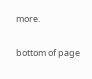more.

bottom of page